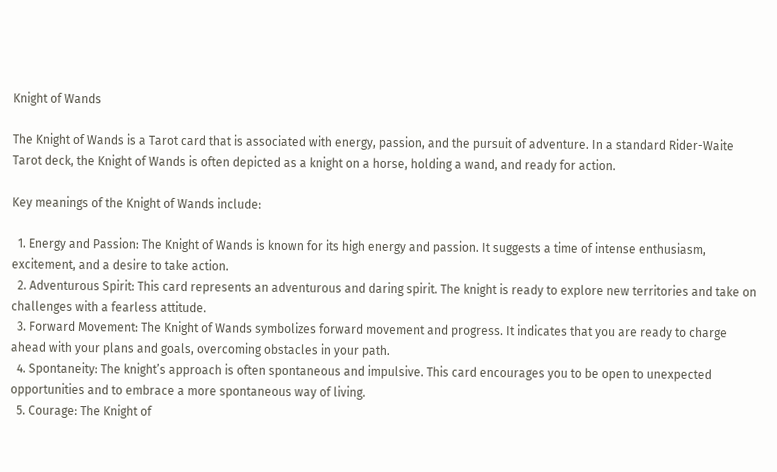Knight of Wands

The Knight of Wands is a Tarot card that is associated with energy, passion, and the pursuit of adventure. In a standard Rider-Waite Tarot deck, the Knight of Wands is often depicted as a knight on a horse, holding a wand, and ready for action.

Key meanings of the Knight of Wands include:

  1. Energy and Passion: The Knight of Wands is known for its high energy and passion. It suggests a time of intense enthusiasm, excitement, and a desire to take action.
  2. Adventurous Spirit: This card represents an adventurous and daring spirit. The knight is ready to explore new territories and take on challenges with a fearless attitude.
  3. Forward Movement: The Knight of Wands symbolizes forward movement and progress. It indicates that you are ready to charge ahead with your plans and goals, overcoming obstacles in your path.
  4. Spontaneity: The knight’s approach is often spontaneous and impulsive. This card encourages you to be open to unexpected opportunities and to embrace a more spontaneous way of living.
  5. Courage: The Knight of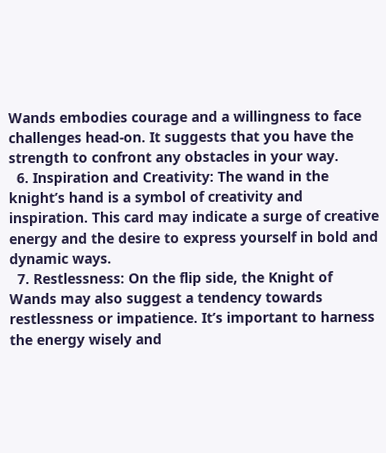Wands embodies courage and a willingness to face challenges head-on. It suggests that you have the strength to confront any obstacles in your way.
  6. Inspiration and Creativity: The wand in the knight’s hand is a symbol of creativity and inspiration. This card may indicate a surge of creative energy and the desire to express yourself in bold and dynamic ways.
  7. Restlessness: On the flip side, the Knight of Wands may also suggest a tendency towards restlessness or impatience. It’s important to harness the energy wisely and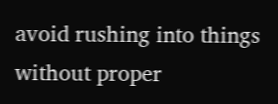avoid rushing into things without proper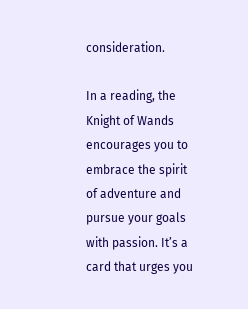consideration.

In a reading, the Knight of Wands encourages you to embrace the spirit of adventure and pursue your goals with passion. It’s a card that urges you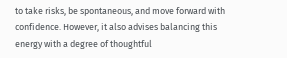to take risks, be spontaneous, and move forward with confidence. However, it also advises balancing this energy with a degree of thoughtful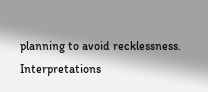planning to avoid recklessness. Interpretations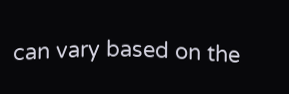can vary based on the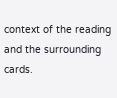context of the reading and the surrounding cards.